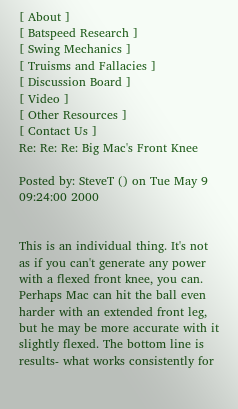[ About ]
[ Batspeed Research ]
[ Swing Mechanics ]
[ Truisms and Fallacies ]
[ Discussion Board ]
[ Video ]
[ Other Resources ]
[ Contact Us ]
Re: Re: Re: Big Mac's Front Knee

Posted by: SteveT () on Tue May 9 09:24:00 2000


This is an individual thing. It's not as if you can't generate any power with a flexed front knee, you can. Perhaps Mac can hit the ball even harder with an extended front leg, but he may be more accurate with it slightly flexed. The bottom line is results- what works consistently for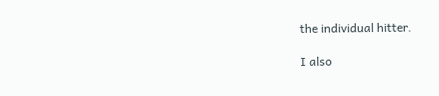the individual hitter.

I also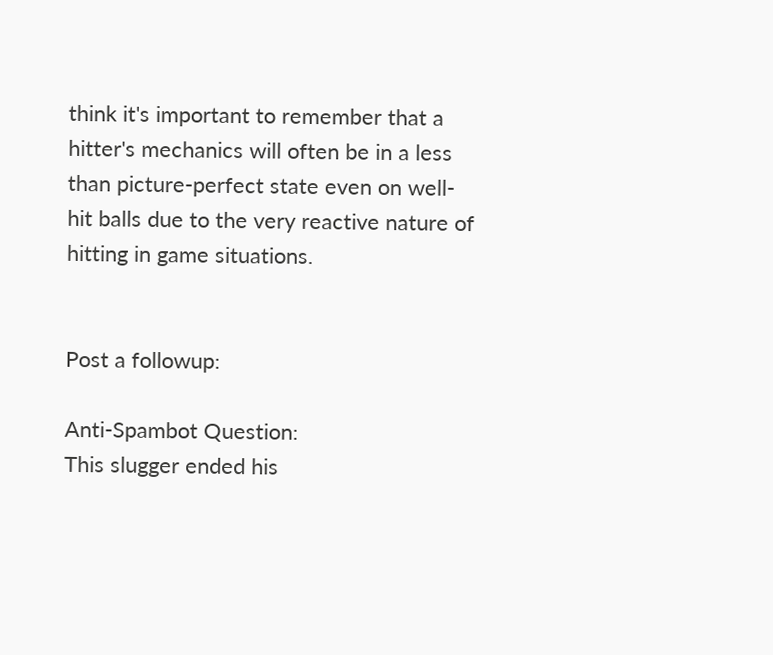think it's important to remember that a hitter's mechanics will often be in a less than picture-perfect state even on well-hit balls due to the very reactive nature of hitting in game situations.


Post a followup:

Anti-Spambot Question:
This slugger ended his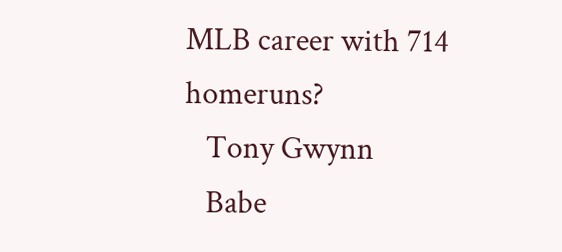MLB career with 714 homeruns?
   Tony Gwynn
   Babe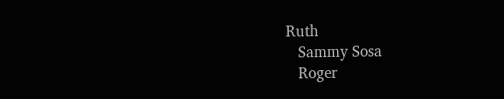Ruth
   Sammy Sosa
   Roger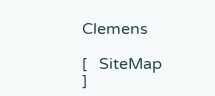Clemens

[   SiteMap   ]